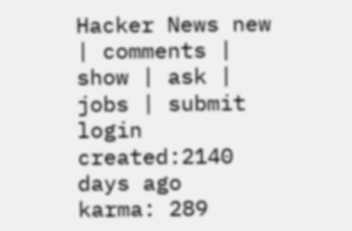Hacker News new | comments | show | ask | jobs | submit login
created:2140 days ago
karma: 289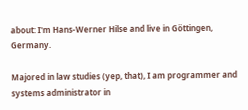about: I'm Hans-Werner Hilse and live in Göttingen, Germany.

Majored in law studies (yep, that), I am programmer and systems administrator in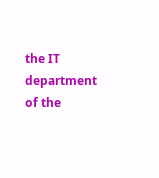the IT department of the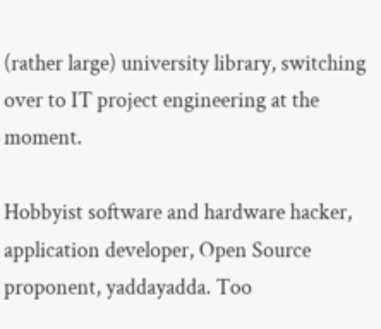(rather large) university library, switching over to IT project engineering at the moment.

Hobbyist software and hardware hacker, application developer, Open Source proponent, yaddayadda. Too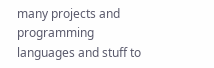many projects and programming languages and stuff to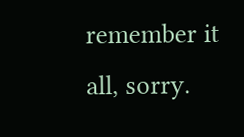remember it all, sorry.